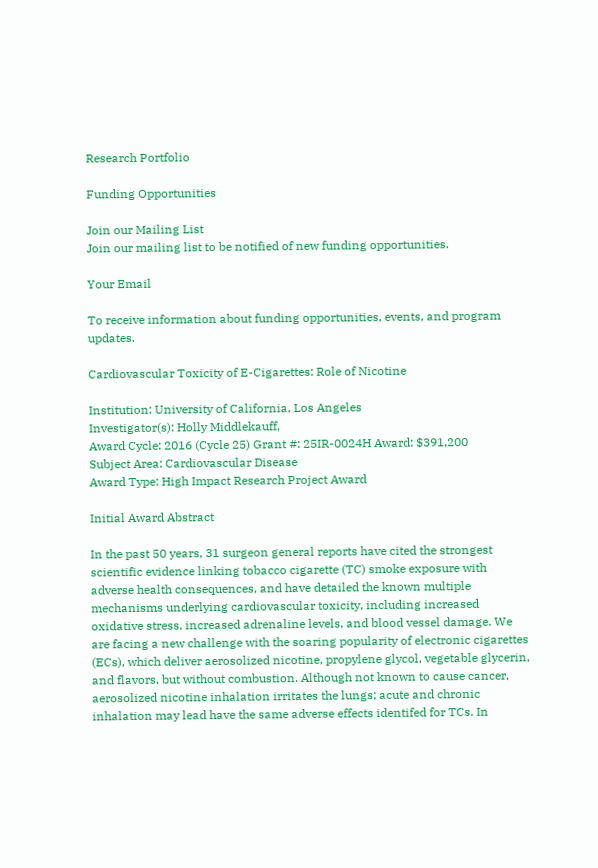Research Portfolio

Funding Opportunities

Join our Mailing List
Join our mailing list to be notified of new funding opportunities.

Your Email

To receive information about funding opportunities, events, and program updates.

Cardiovascular Toxicity of E-Cigarettes: Role of Nicotine

Institution: University of California, Los Angeles
Investigator(s): Holly Middlekauff,
Award Cycle: 2016 (Cycle 25) Grant #: 25IR-0024H Award: $391,200
Subject Area: Cardiovascular Disease
Award Type: High Impact Research Project Award

Initial Award Abstract

In the past 50 years, 31 surgeon general reports have cited the strongest scientific evidence linking tobacco cigarette (TC) smoke exposure with adverse health consequences, and have detailed the known multiple mechanisms underlying cardiovascular toxicity, including increased oxidative stress, increased adrenaline levels, and blood vessel damage. We are facing a new challenge with the soaring popularity of electronic cigarettes (ECs), which deliver aerosolized nicotine, propylene glycol, vegetable glycerin, and flavors, but without combustion. Although not known to cause cancer, aerosolized nicotine inhalation irritates the lungs; acute and chronic inhalation may lead have the same adverse effects identifed for TCs. In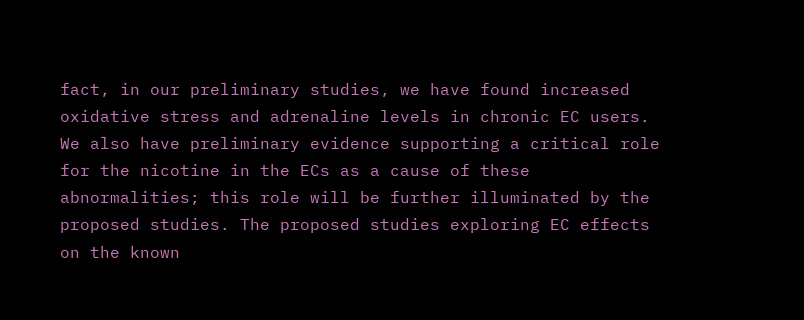fact, in our preliminary studies, we have found increased oxidative stress and adrenaline levels in chronic EC users. We also have preliminary evidence supporting a critical role for the nicotine in the ECs as a cause of these abnormalities; this role will be further illuminated by the proposed studies. The proposed studies exploring EC effects on the known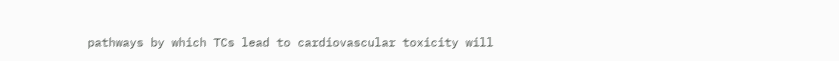pathways by which TCs lead to cardiovascular toxicity will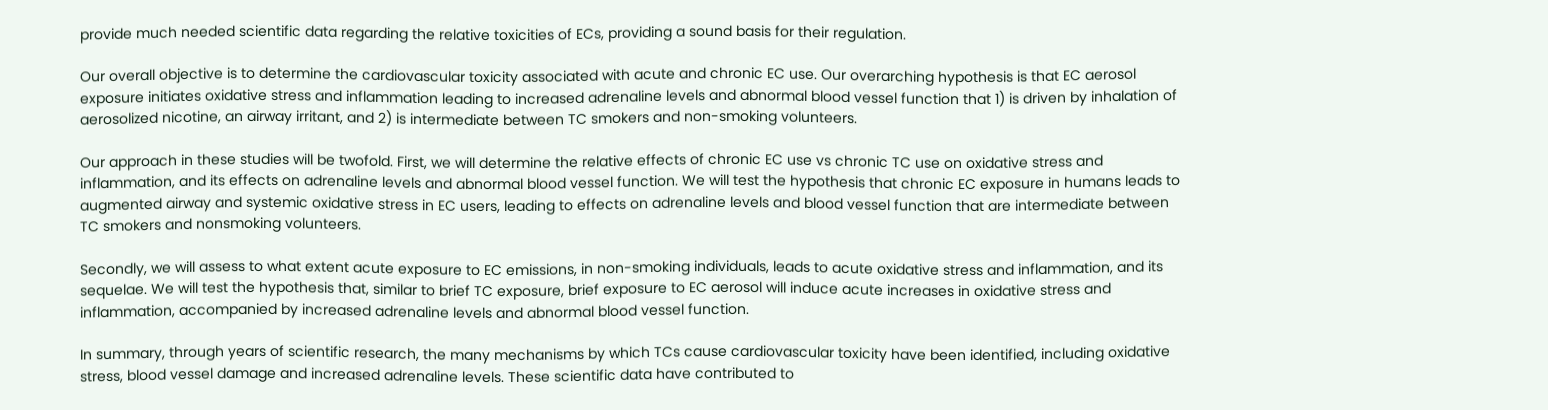provide much needed scientific data regarding the relative toxicities of ECs, providing a sound basis for their regulation.

Our overall objective is to determine the cardiovascular toxicity associated with acute and chronic EC use. Our overarching hypothesis is that EC aerosol exposure initiates oxidative stress and inflammation leading to increased adrenaline levels and abnormal blood vessel function that 1) is driven by inhalation of aerosolized nicotine, an airway irritant, and 2) is intermediate between TC smokers and non-smoking volunteers.

Our approach in these studies will be twofold. First, we will determine the relative effects of chronic EC use vs chronic TC use on oxidative stress and inflammation, and its effects on adrenaline levels and abnormal blood vessel function. We will test the hypothesis that chronic EC exposure in humans leads to augmented airway and systemic oxidative stress in EC users, leading to effects on adrenaline levels and blood vessel function that are intermediate between TC smokers and nonsmoking volunteers.

Secondly, we will assess to what extent acute exposure to EC emissions, in non-smoking individuals, leads to acute oxidative stress and inflammation, and its sequelae. We will test the hypothesis that, similar to brief TC exposure, brief exposure to EC aerosol will induce acute increases in oxidative stress and inflammation, accompanied by increased adrenaline levels and abnormal blood vessel function.

In summary, through years of scientific research, the many mechanisms by which TCs cause cardiovascular toxicity have been identified, including oxidative stress, blood vessel damage and increased adrenaline levels. These scientific data have contributed to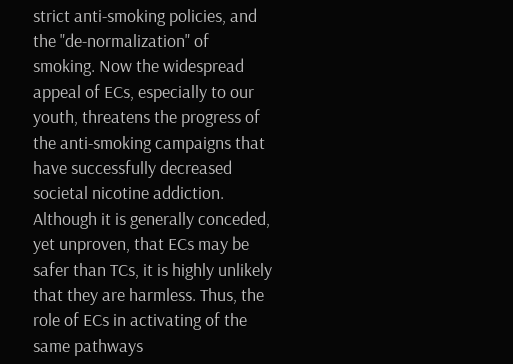strict anti-smoking policies, and the "de-normalization" of smoking. Now the widespread appeal of ECs, especially to our youth, threatens the progress of the anti-smoking campaigns that have successfully decreased societal nicotine addiction. Although it is generally conceded, yet unproven, that ECs may be safer than TCs, it is highly unlikely that they are harmless. Thus, the role of ECs in activating of the same pathways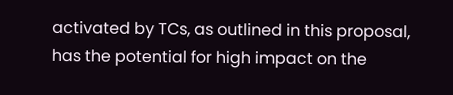activated by TCs, as outlined in this proposal, has the potential for high impact on the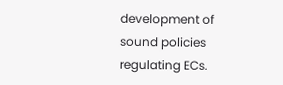development of sound policies regulating ECs.